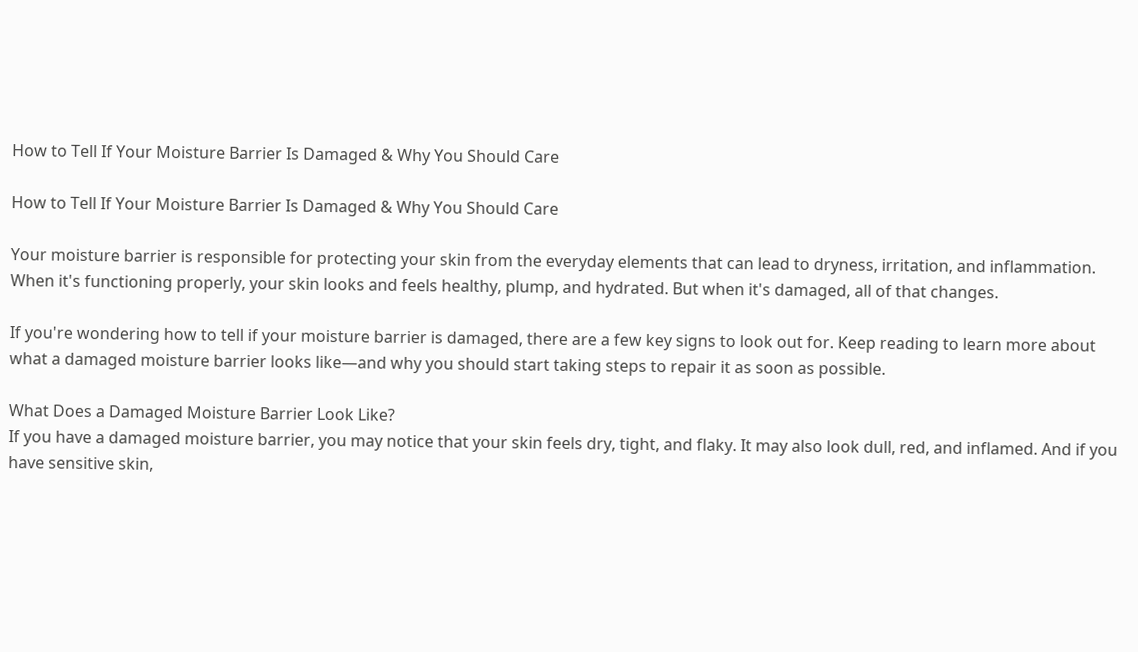How to Tell If Your Moisture Barrier Is Damaged & Why You Should Care

How to Tell If Your Moisture Barrier Is Damaged & Why You Should Care

Your moisture barrier is responsible for protecting your skin from the everyday elements that can lead to dryness, irritation, and inflammation. When it's functioning properly, your skin looks and feels healthy, plump, and hydrated. But when it's damaged, all of that changes.

If you're wondering how to tell if your moisture barrier is damaged, there are a few key signs to look out for. Keep reading to learn more about what a damaged moisture barrier looks like—and why you should start taking steps to repair it as soon as possible.

What Does a Damaged Moisture Barrier Look Like?
If you have a damaged moisture barrier, you may notice that your skin feels dry, tight, and flaky. It may also look dull, red, and inflamed. And if you have sensitive skin,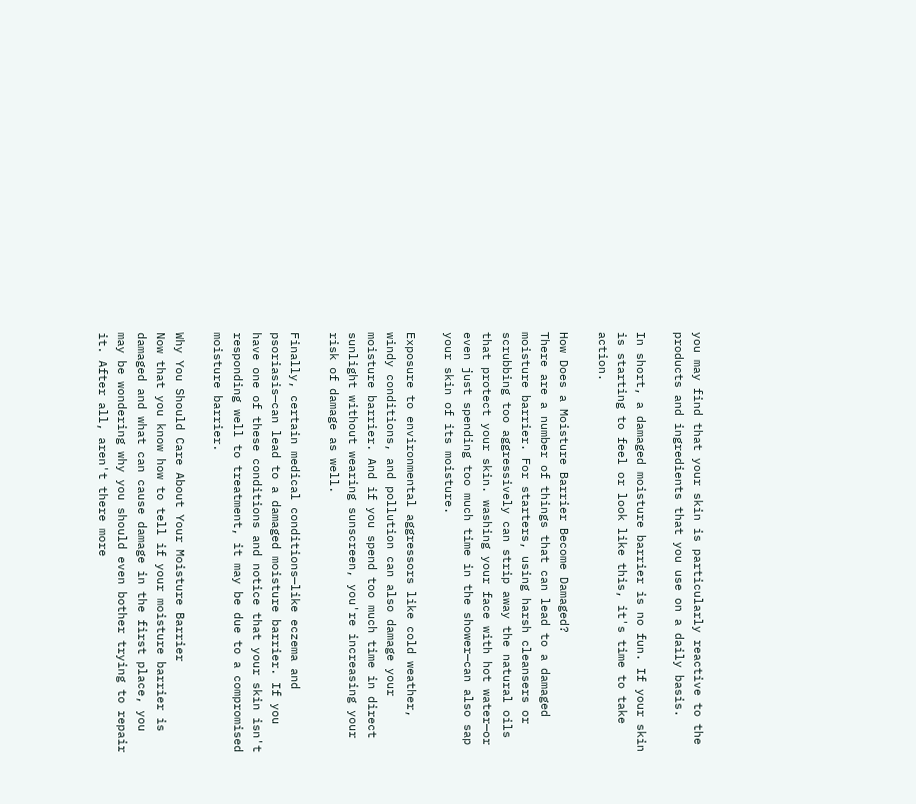you may find that your skin is particularly reactive to the products and ingredients that you use on a daily basis.

In short, a damaged moisture barrier is no fun. If your skin is starting to feel or look like this, it's time to take action.

How Does a Moisture Barrier Become Damaged?
There are a number of things that can lead to a damaged moisture barrier. For starters, using harsh cleansers or scrubbing too aggressively can strip away the natural oils that protect your skin. washing your face with hot water—or even just spending too much time in the shower—can also sap your skin of its moisture.

Exposure to environmental aggressors like cold weather, windy conditions, and pollution can also damage your moisture barrier. And if you spend too much time in direct sunlight without wearing sunscreen, you're increasing your risk of damage as well.

Finally, certain medical conditions—like eczema and psoriasis—can lead to a damaged moisture barrier. If you have one of these conditions and notice that your skin isn't responding well to treatment, it may be due to a compromised moisture barrier.

Why You Should Care About Your Moisture Barrier
Now that you know how to tell if your moisture barrier is damaged and what can cause damage in the first place, you may be wondering why you should even bother trying to repair it. After all, aren't there more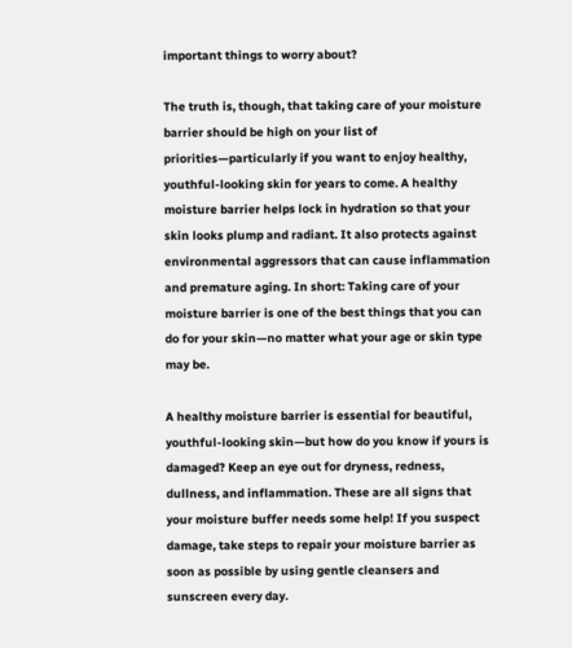important things to worry about?

The truth is, though, that taking care of your moisture barrier should be high on your list of priorities—particularly if you want to enjoy healthy, youthful-looking skin for years to come. A healthy moisture barrier helps lock in hydration so that your skin looks plump and radiant. It also protects against environmental aggressors that can cause inflammation and premature aging. In short: Taking care of your moisture barrier is one of the best things that you can do for your skin—no matter what your age or skin type may be.

A healthy moisture barrier is essential for beautiful, youthful-looking skin—but how do you know if yours is damaged? Keep an eye out for dryness, redness, dullness, and inflammation. These are all signs that your moisture buffer needs some help! If you suspect damage, take steps to repair your moisture barrier as soon as possible by using gentle cleansers and sunscreen every day.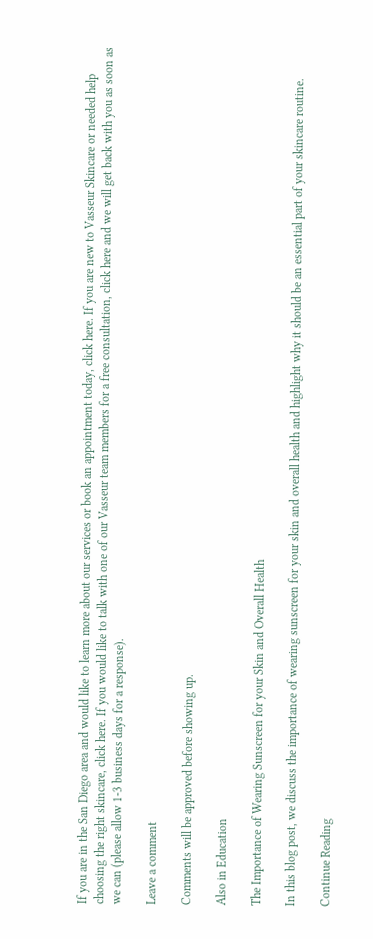If you are in the San Diego area and would like to learn more about our services or book an appointment today, click here. If you are new to Vasseur Skincare or needed help choosing the right skincare, click here. If you would like to talk with one of our Vasseur team members for a free consultation, click here and we will get back with you as soon as we can (please allow 1-3 business days for a response).

Leave a comment

Comments will be approved before showing up.

Also in Education

The Importance of Wearing Sunscreen for your Skin and Overall Health

In this blog post, we discuss the importance of wearing sunscreen for your skin and overall health and highlight why it should be an essential part of your skincare routine.

Continue Reading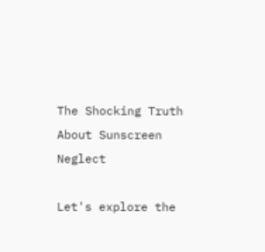The Shocking Truth About Sunscreen Neglect

Let's explore the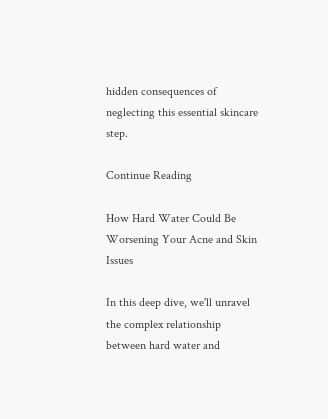hidden consequences of neglecting this essential skincare step.

Continue Reading

How Hard Water Could Be Worsening Your Acne and Skin Issues

In this deep dive, we'll unravel the complex relationship between hard water and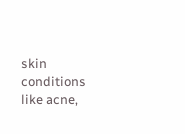skin conditions like acne,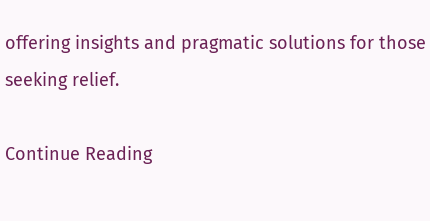offering insights and pragmatic solutions for those seeking relief.

Continue Reading